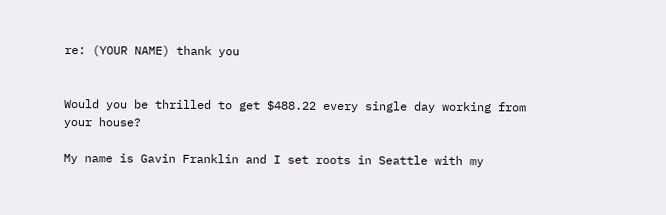re: (YOUR NAME) thank you


Would you be thrilled to get $488.22 every single day working from your house?

My name is Gavin Franklin and I set roots in Seattle with my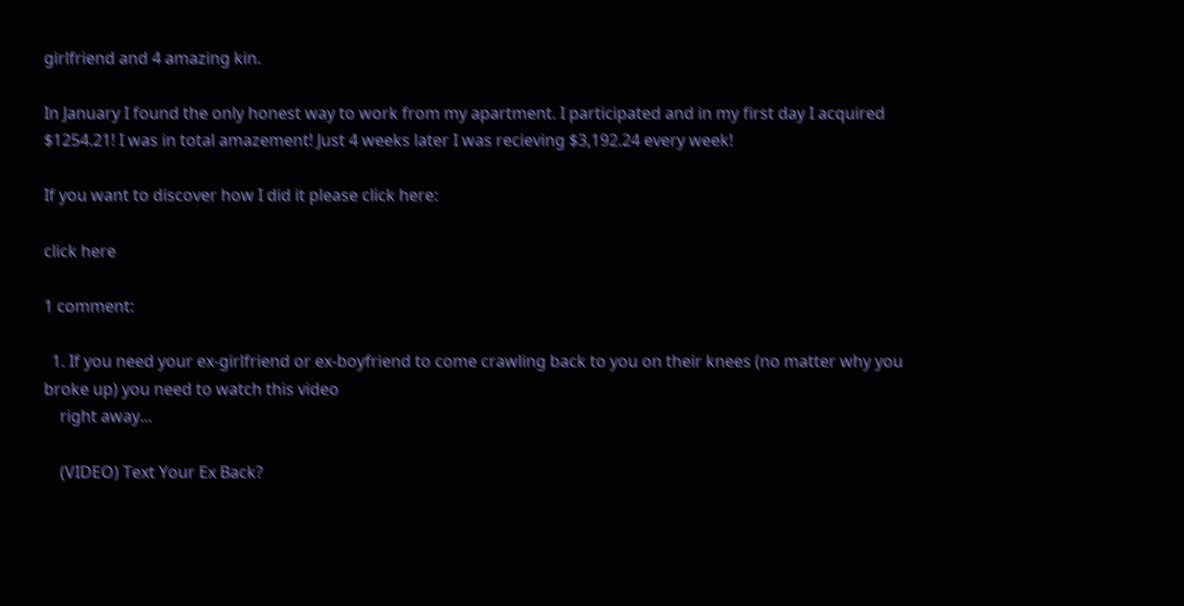girlfriend and 4 amazing kin.

In January I found the only honest way to work from my apartment. I participated and in my first day I acquired $1254.21! I was in total amazement! Just 4 weeks later I was recieving $3,192.24 every week!

If you want to discover how I did it please click here:

click here

1 comment:

  1. If you need your ex-girlfriend or ex-boyfriend to come crawling back to you on their knees (no matter why you broke up) you need to watch this video
    right away...

    (VIDEO) Text Your Ex Back?